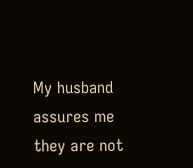My husband assures me they are not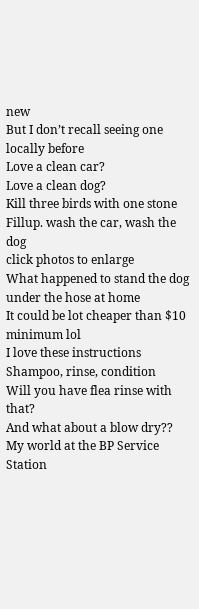new
But I don’t recall seeing one locally before
Love a clean car?
Love a clean dog?
Kill three birds with one stone
Fillup. wash the car, wash the dog
click photos to enlarge
What happened to stand the dog under the hose at home
It could be lot cheaper than $10 minimum lol
I love these instructions
Shampoo, rinse, condition
Will you have flea rinse with that?
And what about a blow dry??
My world at the BP Service Station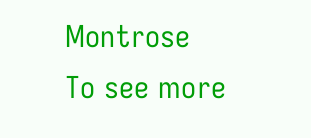Montrose
To see more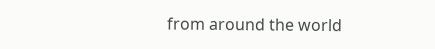from around the world